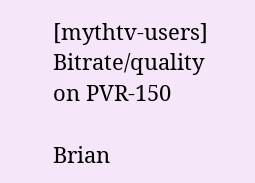[mythtv-users] Bitrate/quality on PVR-150

Brian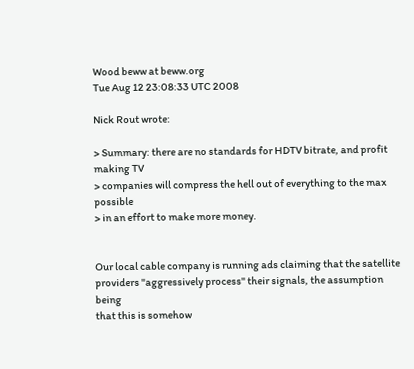Wood beww at beww.org
Tue Aug 12 23:08:33 UTC 2008

Nick Rout wrote:

> Summary: there are no standards for HDTV bitrate, and profit making TV
> companies will compress the hell out of everything to the max possible
> in an effort to make more money.


Our local cable company is running ads claiming that the satellite
providers "aggressively process" their signals, the assumption being
that this is somehow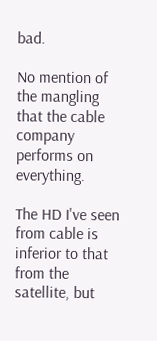bad.

No mention of the mangling that the cable company performs on everything.

The HD I've seen from cable is inferior to that from the satellite, but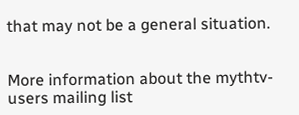that may not be a general situation.


More information about the mythtv-users mailing list